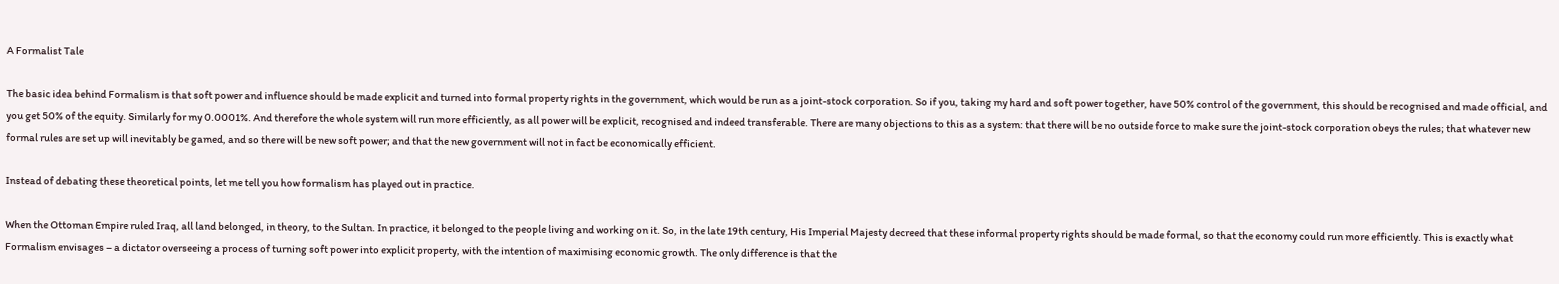A Formalist Tale

The basic idea behind Formalism is that soft power and influence should be made explicit and turned into formal property rights in the government, which would be run as a joint-stock corporation. So if you, taking my hard and soft power together, have 50% control of the government, this should be recognised and made official, and you get 50% of the equity. Similarly for my 0.0001%. And therefore the whole system will run more efficiently, as all power will be explicit, recognised and indeed transferable. There are many objections to this as a system: that there will be no outside force to make sure the joint-stock corporation obeys the rules; that whatever new formal rules are set up will inevitably be gamed, and so there will be new soft power; and that the new government will not in fact be economically efficient.

Instead of debating these theoretical points, let me tell you how formalism has played out in practice.

When the Ottoman Empire ruled Iraq, all land belonged, in theory, to the Sultan. In practice, it belonged to the people living and working on it. So, in the late 19th century, His Imperial Majesty decreed that these informal property rights should be made formal, so that the economy could run more efficiently. This is exactly what Formalism envisages – a dictator overseeing a process of turning soft power into explicit property, with the intention of maximising economic growth. The only difference is that the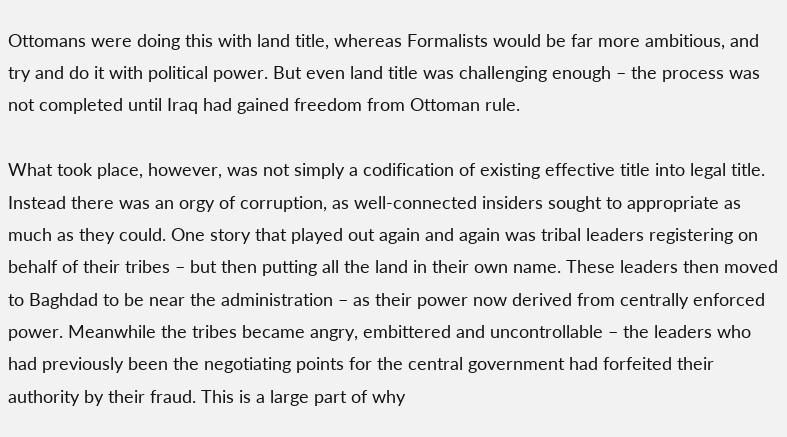Ottomans were doing this with land title, whereas Formalists would be far more ambitious, and try and do it with political power. But even land title was challenging enough – the process was not completed until Iraq had gained freedom from Ottoman rule.

What took place, however, was not simply a codification of existing effective title into legal title. Instead there was an orgy of corruption, as well-connected insiders sought to appropriate as much as they could. One story that played out again and again was tribal leaders registering on behalf of their tribes – but then putting all the land in their own name. These leaders then moved to Baghdad to be near the administration – as their power now derived from centrally enforced power. Meanwhile the tribes became angry, embittered and uncontrollable – the leaders who had previously been the negotiating points for the central government had forfeited their authority by their fraud. This is a large part of why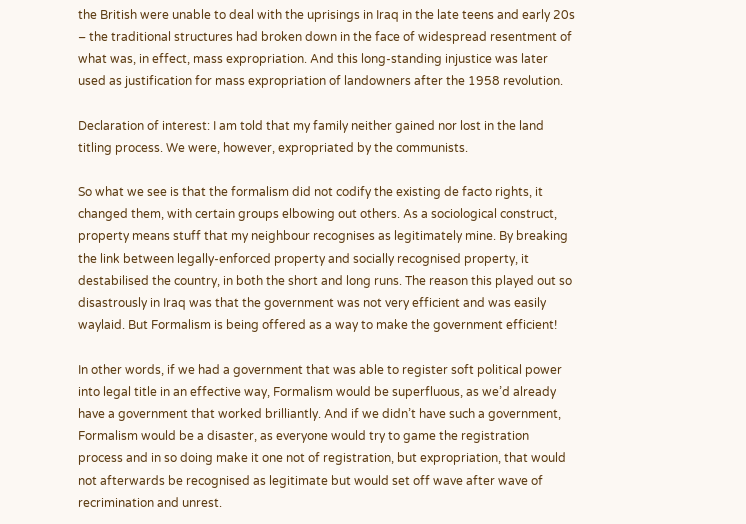the British were unable to deal with the uprisings in Iraq in the late teens and early 20s – the traditional structures had broken down in the face of widespread resentment of what was, in effect, mass expropriation. And this long-standing injustice was later used as justification for mass expropriation of landowners after the 1958 revolution.

Declaration of interest: I am told that my family neither gained nor lost in the land titling process. We were, however, expropriated by the communists.

So what we see is that the formalism did not codify the existing de facto rights, it changed them, with certain groups elbowing out others. As a sociological construct, property means stuff that my neighbour recognises as legitimately mine. By breaking the link between legally-enforced property and socially recognised property, it destabilised the country, in both the short and long runs. The reason this played out so disastrously in Iraq was that the government was not very efficient and was easily waylaid. But Formalism is being offered as a way to make the government efficient!

In other words, if we had a government that was able to register soft political power into legal title in an effective way, Formalism would be superfluous, as we’d already have a government that worked brilliantly. And if we didn’t have such a government, Formalism would be a disaster, as everyone would try to game the registration process and in so doing make it one not of registration, but expropriation, that would not afterwards be recognised as legitimate but would set off wave after wave of recrimination and unrest.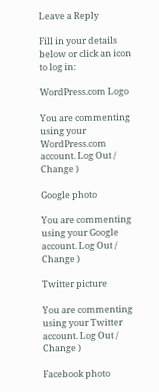Leave a Reply

Fill in your details below or click an icon to log in:

WordPress.com Logo

You are commenting using your WordPress.com account. Log Out /  Change )

Google photo

You are commenting using your Google account. Log Out /  Change )

Twitter picture

You are commenting using your Twitter account. Log Out /  Change )

Facebook photo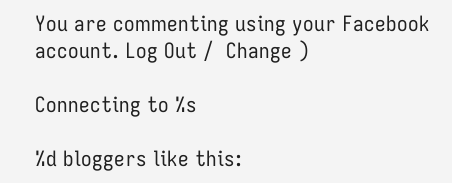You are commenting using your Facebook account. Log Out /  Change )

Connecting to %s

%d bloggers like this: